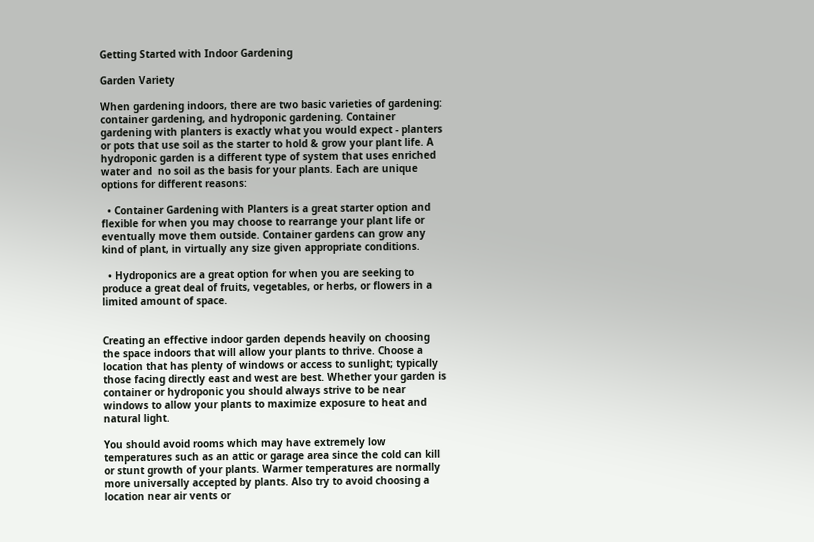Getting Started with Indoor Gardening

Garden Variety

When gardening indoors, there are two basic varieties of gardening: container gardening, and hydroponic gardening. Container gardening with planters is exactly what you would expect - planters or pots that use soil as the starter to hold & grow your plant life. A hydroponic garden is a different type of system that uses enriched water and  no soil as the basis for your plants. Each are unique options for different reasons:

  • Container Gardening with Planters is a great starter option and flexible for when you may choose to rearrange your plant life or eventually move them outside. Container gardens can grow any kind of plant, in virtually any size given appropriate conditions.

  • Hydroponics are a great option for when you are seeking to produce a great deal of fruits, vegetables, or herbs, or flowers in a limited amount of space.


Creating an effective indoor garden depends heavily on choosing the space indoors that will allow your plants to thrive. Choose a location that has plenty of windows or access to sunlight; typically those facing directly east and west are best. Whether your garden is container or hydroponic you should always strive to be near windows to allow your plants to maximize exposure to heat and natural light.

You should avoid rooms which may have extremely low temperatures such as an attic or garage area since the cold can kill or stunt growth of your plants. Warmer temperatures are normally more universally accepted by plants. Also try to avoid choosing a location near air vents or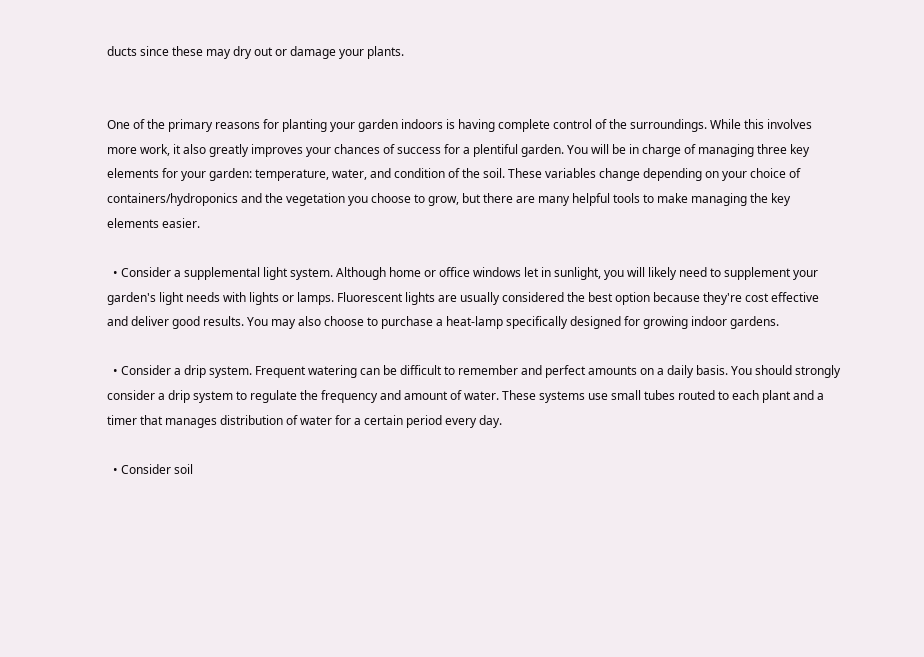ducts since these may dry out or damage your plants.


One of the primary reasons for planting your garden indoors is having complete control of the surroundings. While this involves more work, it also greatly improves your chances of success for a plentiful garden. You will be in charge of managing three key elements for your garden: temperature, water, and condition of the soil. These variables change depending on your choice of containers/hydroponics and the vegetation you choose to grow, but there are many helpful tools to make managing the key elements easier.

  • Consider a supplemental light system. Although home or office windows let in sunlight, you will likely need to supplement your garden's light needs with lights or lamps. Fluorescent lights are usually considered the best option because they're cost effective and deliver good results. You may also choose to purchase a heat-lamp specifically designed for growing indoor gardens.

  • Consider a drip system. Frequent watering can be difficult to remember and perfect amounts on a daily basis. You should strongly consider a drip system to regulate the frequency and amount of water. These systems use small tubes routed to each plant and a timer that manages distribution of water for a certain period every day.

  • Consider soil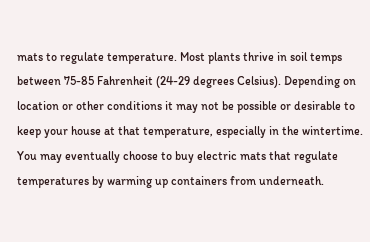mats to regulate temperature. Most plants thrive in soil temps between 75-85 Fahrenheit (24-29 degrees Celsius). Depending on location or other conditions it may not be possible or desirable to keep your house at that temperature, especially in the wintertime. You may eventually choose to buy electric mats that regulate temperatures by warming up containers from underneath.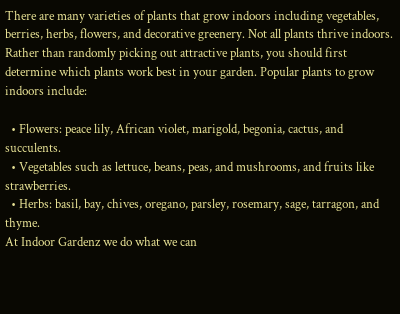There are many varieties of plants that grow indoors including vegetables, berries, herbs, flowers, and decorative greenery. Not all plants thrive indoors. Rather than randomly picking out attractive plants, you should first determine which plants work best in your garden. Popular plants to grow indoors include:

  • Flowers: peace lily, African violet, marigold, begonia, cactus, and succulents.
  • Vegetables such as lettuce, beans, peas, and mushrooms, and fruits like strawberries.
  • Herbs: basil, bay, chives, oregano, parsley, rosemary, sage, tarragon, and thyme.
At Indoor Gardenz we do what we can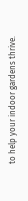to help your indoor gardens thrive.